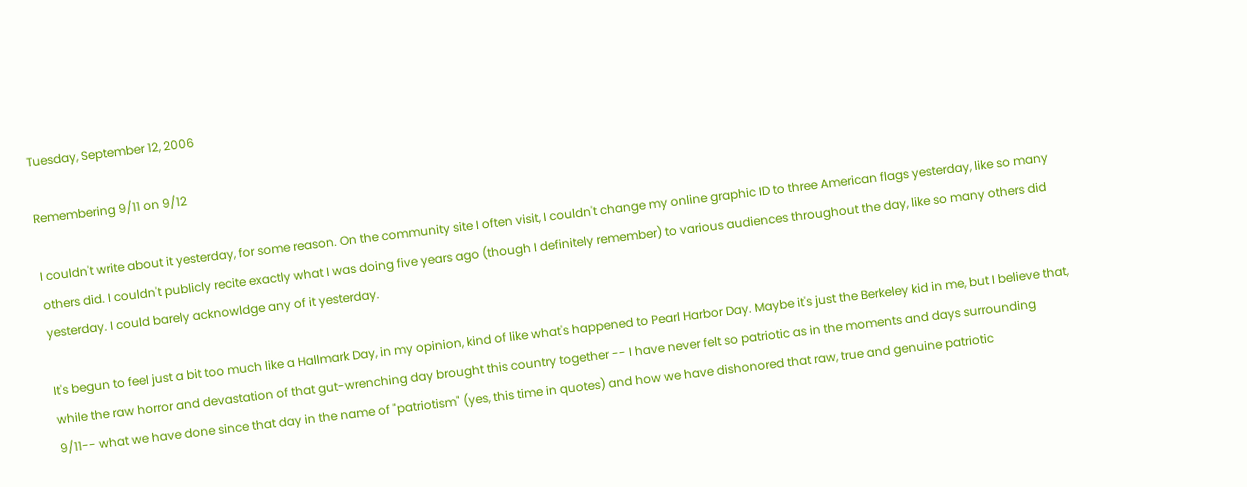Tuesday, September 12, 2006

Remembering 9/11 on 9/12

I couldn't write about it yesterday, for some reason. On the community site I often visit, I couldn't change my online graphic ID to three American flags yesterday, like so many others did. I couldn't publicly recite exactly what I was doing five years ago (though I definitely remember) to various audiences throughout the day, like so many others did yesterday. I could barely acknowldge any of it yesterday.

It's begun to feel just a bit too much like a Hallmark Day, in my opinion, kind of like what's happened to Pearl Harbor Day. Maybe it's just the Berkeley kid in me, but I believe that, while the raw horror and devastation of that gut-wrenching day brought this country together -- I have never felt so patriotic as in the moments and days surrounding 9/11-- what we have done since that day in the name of "patriotism" (yes, this time in quotes) and how we have dishonored that raw, true and genuine patriotic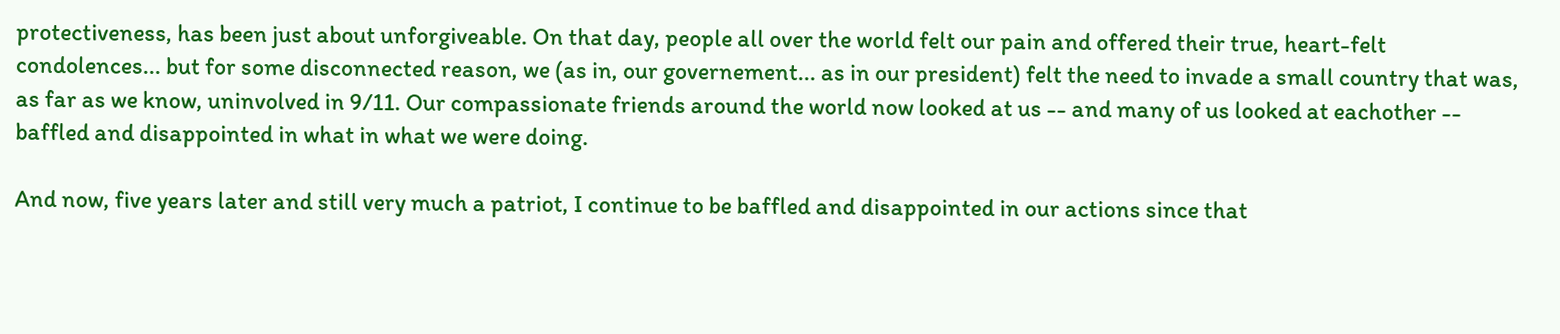protectiveness, has been just about unforgiveable. On that day, people all over the world felt our pain and offered their true, heart-felt condolences... but for some disconnected reason, we (as in, our governement... as in our president) felt the need to invade a small country that was, as far as we know, uninvolved in 9/11. Our compassionate friends around the world now looked at us -- and many of us looked at eachother -- baffled and disappointed in what in what we were doing.

And now, five years later and still very much a patriot, I continue to be baffled and disappointed in our actions since that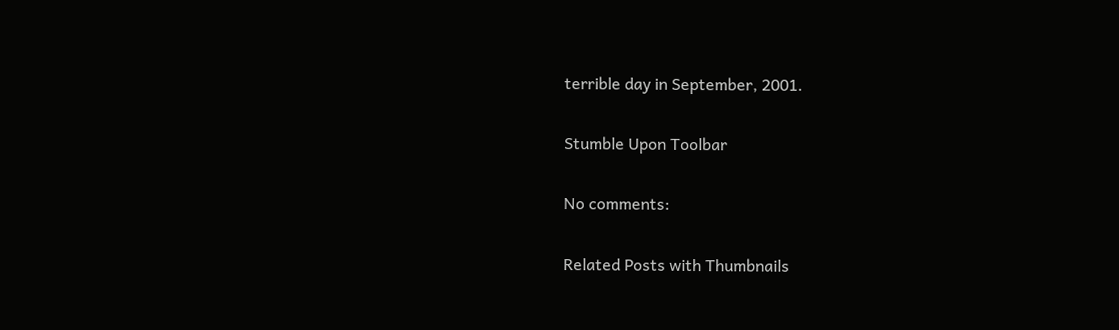terrible day in September, 2001.

Stumble Upon Toolbar

No comments:

Related Posts with Thumbnails